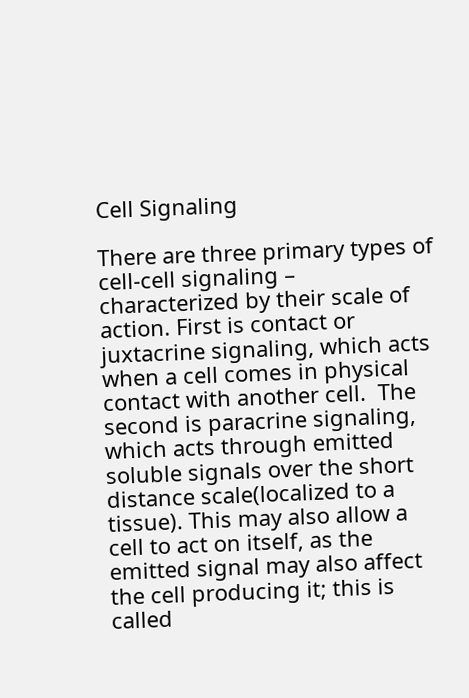Cell Signaling

There are three primary types of cell-cell signaling – characterized by their scale of action. First is contact or juxtacrine signaling, which acts when a cell comes in physical contact with another cell.  The second is paracrine signaling, which acts through emitted soluble signals over the short distance scale(localized to a tissue). This may also allow a cell to act on itself, as the emitted signal may also affect the cell producing it; this is called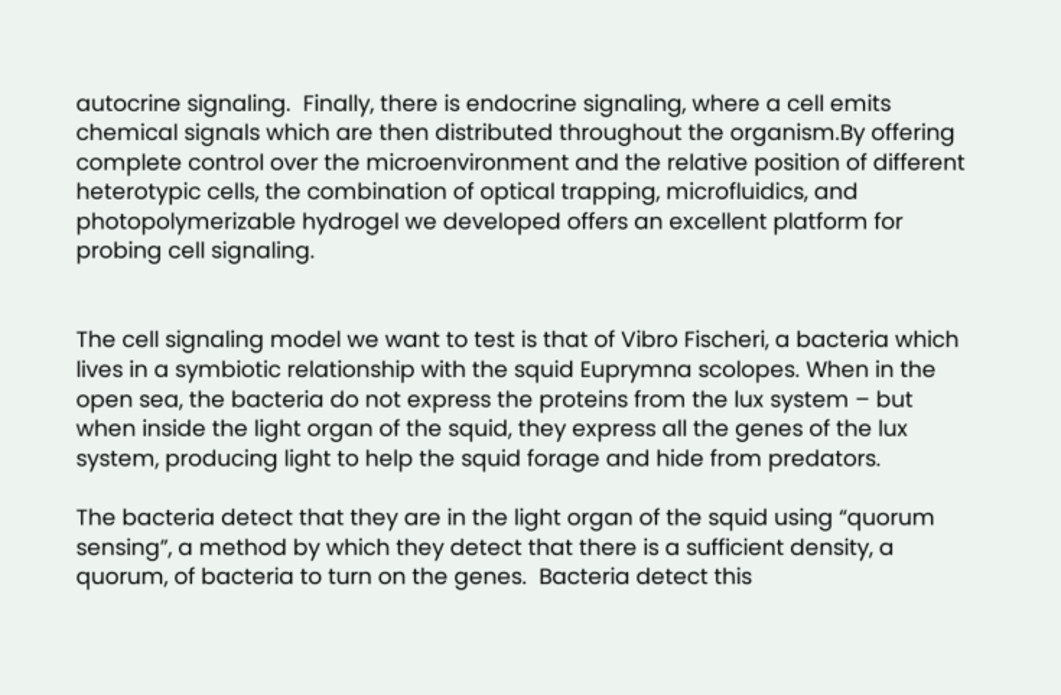autocrine signaling.  Finally, there is endocrine signaling, where a cell emits chemical signals which are then distributed throughout the organism.By offering complete control over the microenvironment and the relative position of different heterotypic cells, the combination of optical trapping, microfluidics, and photopolymerizable hydrogel we developed offers an excellent platform for probing cell signaling.


The cell signaling model we want to test is that of Vibro Fischeri, a bacteria which lives in a symbiotic relationship with the squid Euprymna scolopes. When in the open sea, the bacteria do not express the proteins from the lux system – but when inside the light organ of the squid, they express all the genes of the lux system, producing light to help the squid forage and hide from predators.

The bacteria detect that they are in the light organ of the squid using “quorum sensing”, a method by which they detect that there is a sufficient density, a quorum, of bacteria to turn on the genes.  Bacteria detect this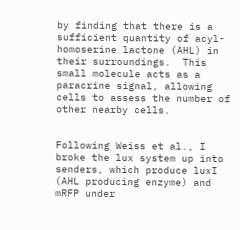by finding that there is a sufficient quantity of acyl-homoserine lactone (AHL) in their surroundings.  This small molecule acts as a paracrine signal, allowing cells to assess the number of other nearby cells.


Following Weiss et al., I broke the lux system up into senders, which produce luxI (AHL producing enzyme) and mRFP under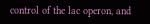control of the lac operon, and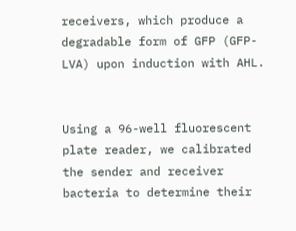receivers, which produce a degradable form of GFP (GFP-LVA) upon induction with AHL.


Using a 96-well fluorescent plate reader, we calibrated the sender and receiver bacteria to determine their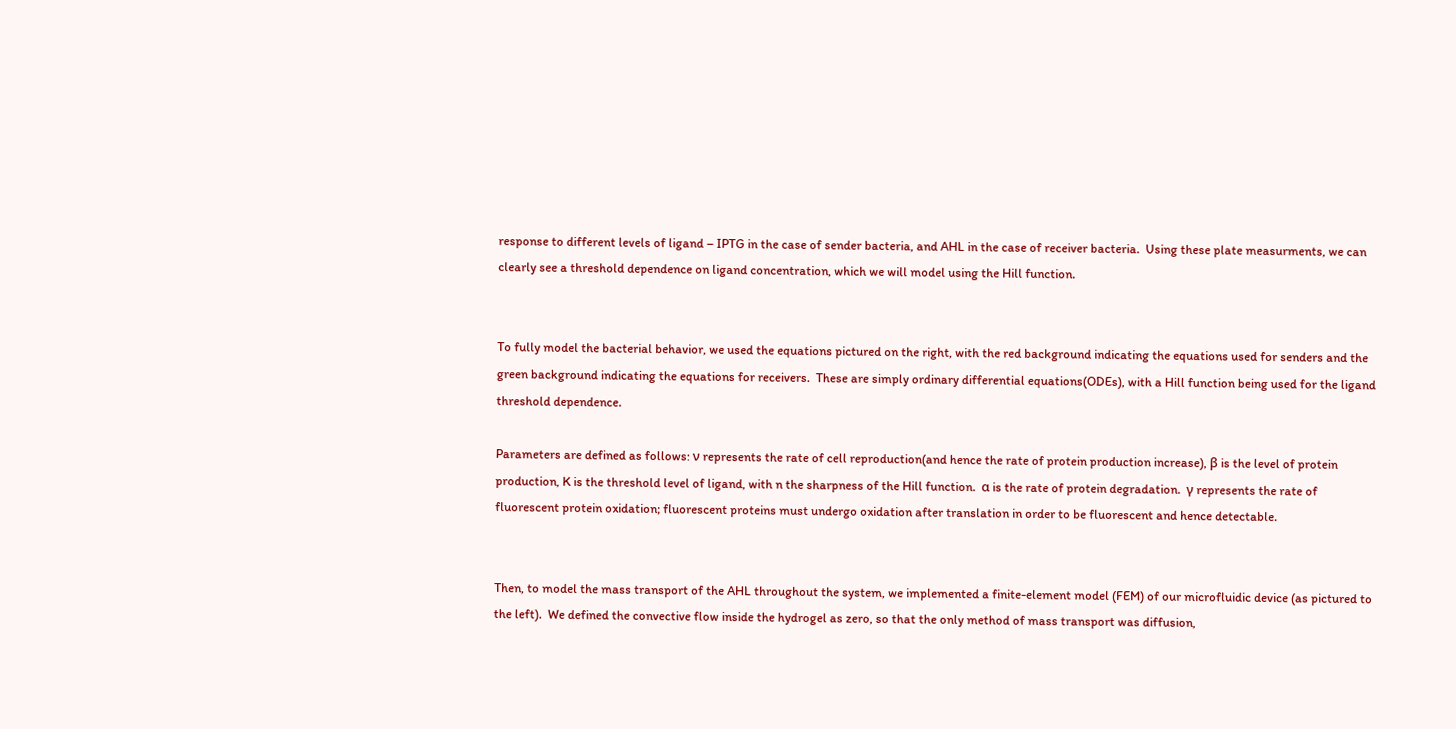response to different levels of ligand – IPTG in the case of sender bacteria, and AHL in the case of receiver bacteria.  Using these plate measurments, we can clearly see a threshold dependence on ligand concentration, which we will model using the Hill function.


To fully model the bacterial behavior, we used the equations pictured on the right, with the red background indicating the equations used for senders and the green background indicating the equations for receivers.  These are simply ordinary differential equations(ODEs), with a Hill function being used for the ligand threshold dependence.

Parameters are defined as follows: ν represents the rate of cell reproduction(and hence the rate of protein production increase), β is the level of protein production, K is the threshold level of ligand, with n the sharpness of the Hill function.  α is the rate of protein degradation.  γ represents the rate of fluorescent protein oxidation; fluorescent proteins must undergo oxidation after translation in order to be fluorescent and hence detectable.


Then, to model the mass transport of the AHL throughout the system, we implemented a finite-element model (FEM) of our microfluidic device (as pictured to the left).  We defined the convective flow inside the hydrogel as zero, so that the only method of mass transport was diffusion,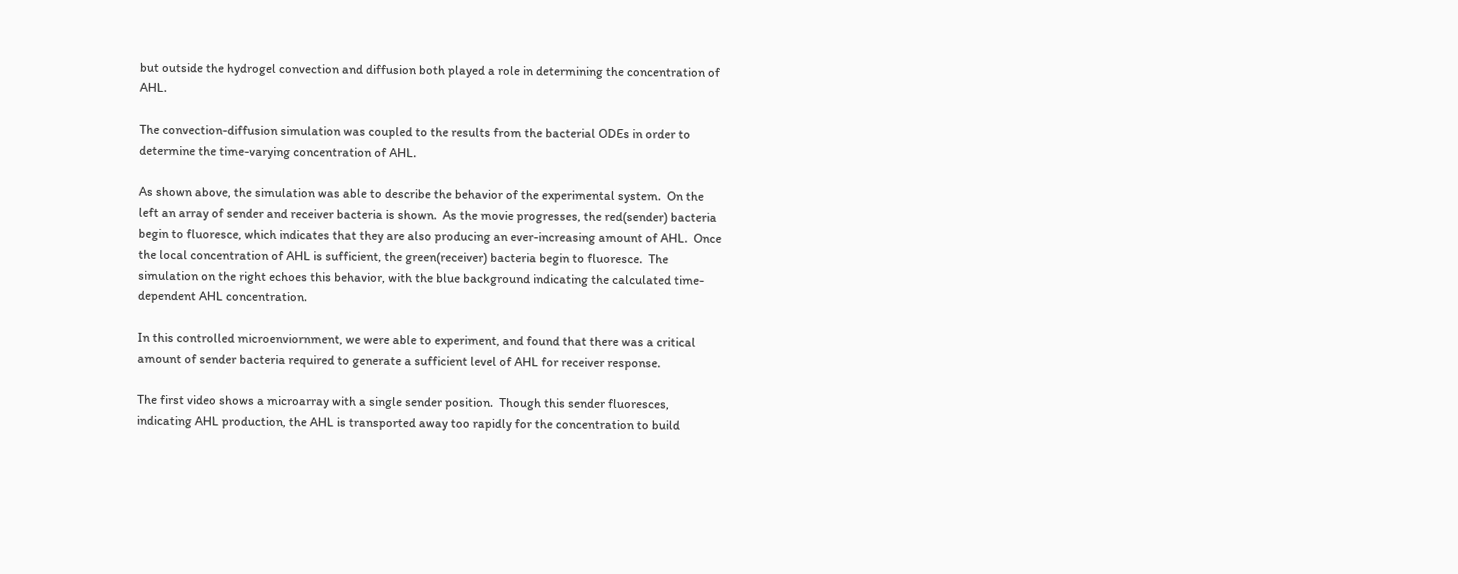but outside the hydrogel convection and diffusion both played a role in determining the concentration of AHL.

The convection-diffusion simulation was coupled to the results from the bacterial ODEs in order to determine the time-varying concentration of AHL.

As shown above, the simulation was able to describe the behavior of the experimental system.  On the left an array of sender and receiver bacteria is shown.  As the movie progresses, the red(sender) bacteria begin to fluoresce, which indicates that they are also producing an ever-increasing amount of AHL.  Once the local concentration of AHL is sufficient, the green(receiver) bacteria begin to fluoresce.  The simulation on the right echoes this behavior, with the blue background indicating the calculated time-dependent AHL concentration.

In this controlled microenviornment, we were able to experiment, and found that there was a critical amount of sender bacteria required to generate a sufficient level of AHL for receiver response.

The first video shows a microarray with a single sender position.  Though this sender fluoresces, indicating AHL production, the AHL is transported away too rapidly for the concentration to build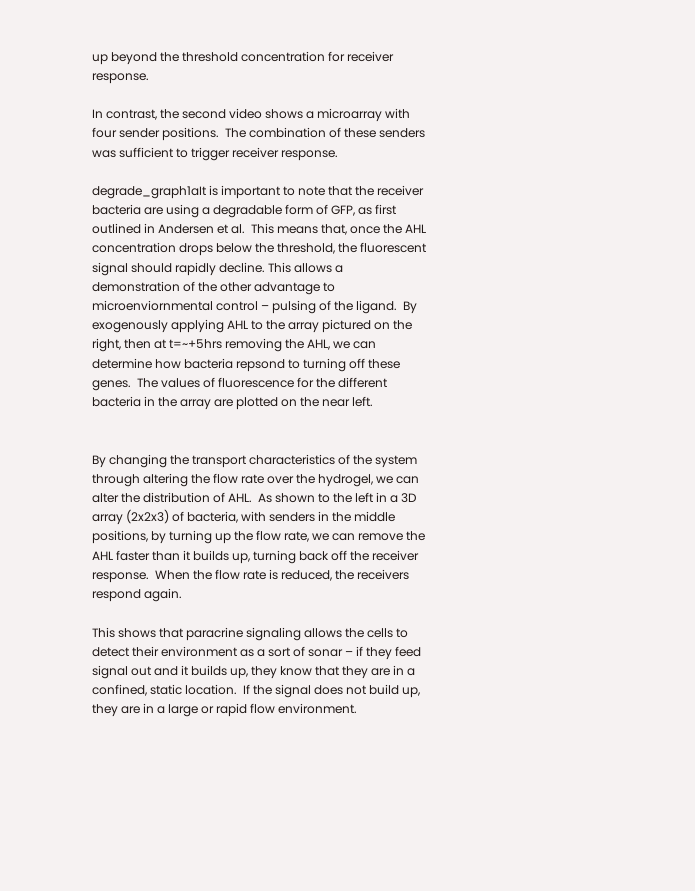up beyond the threshold concentration for receiver response.

In contrast, the second video shows a microarray with four sender positions.  The combination of these senders was sufficient to trigger receiver response.

degrade_graph1aIt is important to note that the receiver bacteria are using a degradable form of GFP, as first outlined in Andersen et al.  This means that, once the AHL concentration drops below the threshold, the fluorescent signal should rapidly decline. This allows a demonstration of the other advantage to microenviornmental control – pulsing of the ligand.  By exogenously applying AHL to the array pictured on the right, then at t=~+5hrs removing the AHL, we can determine how bacteria repsond to turning off these genes.  The values of fluorescence for the different bacteria in the array are plotted on the near left.


By changing the transport characteristics of the system through altering the flow rate over the hydrogel, we can alter the distribution of AHL.  As shown to the left in a 3D array (2x2x3) of bacteria, with senders in the middle positions, by turning up the flow rate, we can remove the AHL faster than it builds up, turning back off the receiver response.  When the flow rate is reduced, the receivers respond again.

This shows that paracrine signaling allows the cells to detect their environment as a sort of sonar – if they feed signal out and it builds up, they know that they are in a confined, static location.  If the signal does not build up, they are in a large or rapid flow environment.